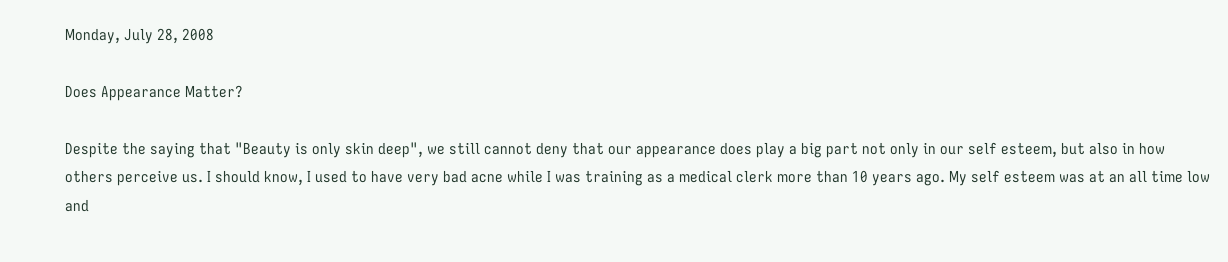Monday, July 28, 2008

Does Appearance Matter?

Despite the saying that "Beauty is only skin deep", we still cannot deny that our appearance does play a big part not only in our self esteem, but also in how others perceive us. I should know, I used to have very bad acne while I was training as a medical clerk more than 10 years ago. My self esteem was at an all time low and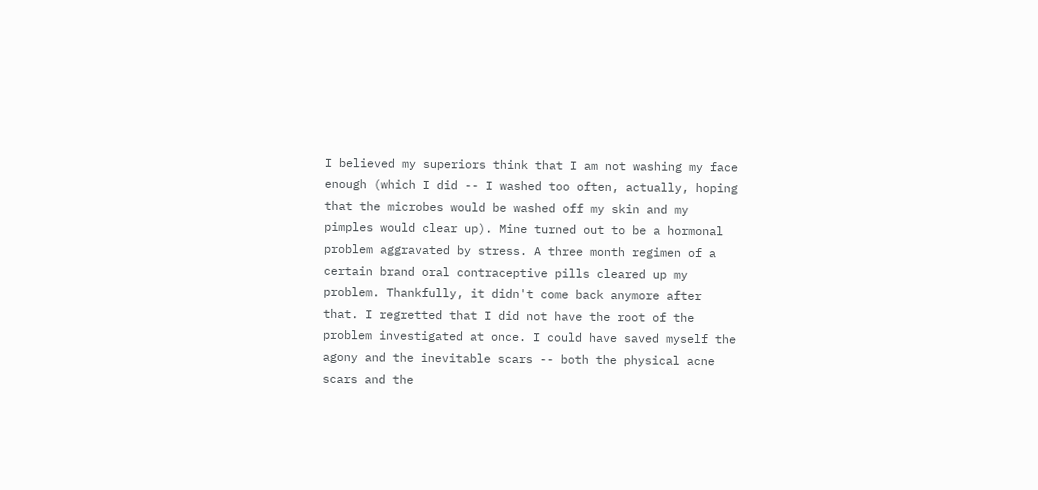I believed my superiors think that I am not washing my face enough (which I did -- I washed too often, actually, hoping that the microbes would be washed off my skin and my pimples would clear up). Mine turned out to be a hormonal problem aggravated by stress. A three month regimen of a certain brand oral contraceptive pills cleared up my problem. Thankfully, it didn't come back anymore after that. I regretted that I did not have the root of the problem investigated at once. I could have saved myself the agony and the inevitable scars -- both the physical acne scars and the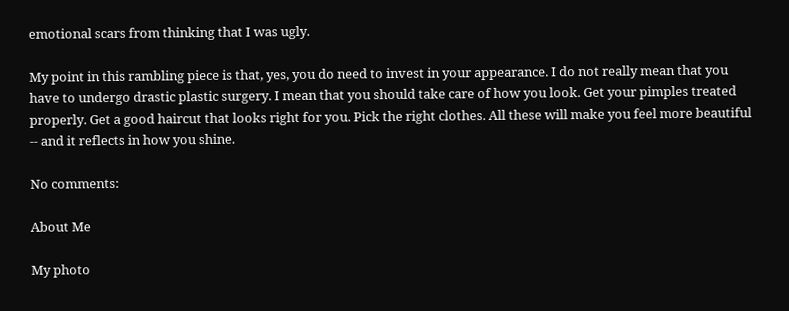emotional scars from thinking that I was ugly.

My point in this rambling piece is that, yes, you do need to invest in your appearance. I do not really mean that you have to undergo drastic plastic surgery. I mean that you should take care of how you look. Get your pimples treated properly. Get a good haircut that looks right for you. Pick the right clothes. All these will make you feel more beautiful -- and it reflects in how you shine.

No comments:

About Me

My photo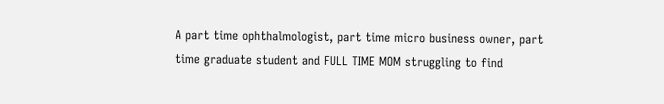A part time ophthalmologist, part time micro business owner, part time graduate student and FULL TIME MOM struggling to find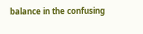balance in the confusing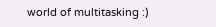world of multitasking :)